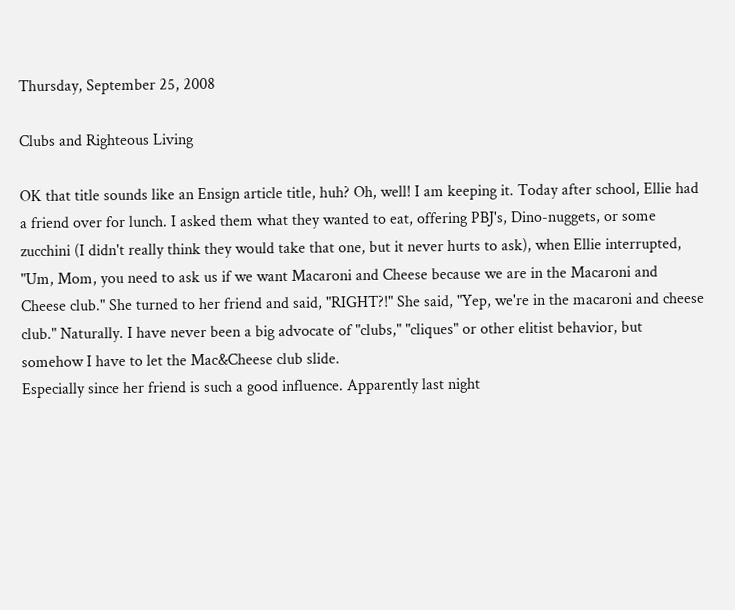Thursday, September 25, 2008

Clubs and Righteous Living

OK that title sounds like an Ensign article title, huh? Oh, well! I am keeping it. Today after school, Ellie had a friend over for lunch. I asked them what they wanted to eat, offering PBJ's, Dino-nuggets, or some zucchini (I didn't really think they would take that one, but it never hurts to ask), when Ellie interrupted, "Um, Mom, you need to ask us if we want Macaroni and Cheese because we are in the Macaroni and Cheese club." She turned to her friend and said, "RIGHT?!" She said, "Yep, we're in the macaroni and cheese club." Naturally. I have never been a big advocate of "clubs," "cliques" or other elitist behavior, but somehow I have to let the Mac&Cheese club slide.
Especially since her friend is such a good influence. Apparently last night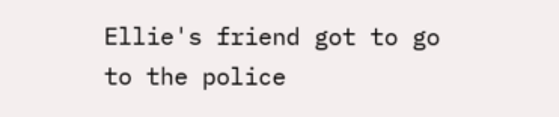Ellie's friend got to go to the police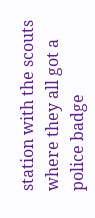station with the scouts where they all got a police badge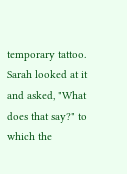temporary tattoo. Sarah looked at it and asked, "What does that say?" to which the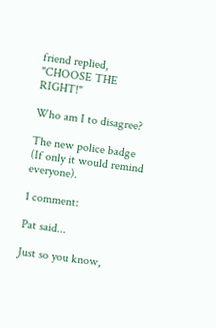friend replied, "CHOOSE THE RIGHT!"

Who am I to disagree?

The new police badge (If only it would remind everyone).

1 comment:

Pat said...

Just so you know,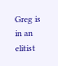Greg is in an elitist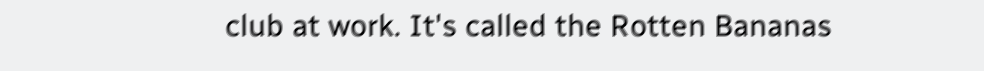club at work. It's called the Rotten Bananas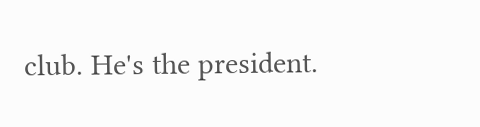club. He's the president.